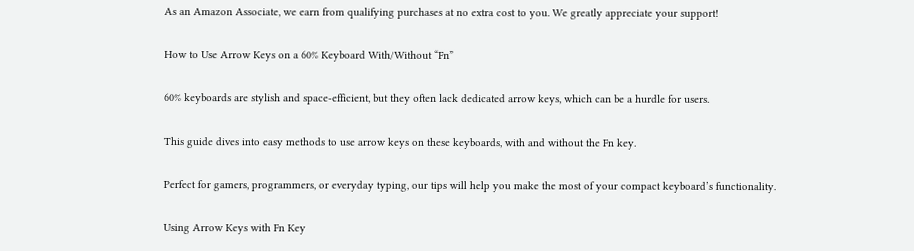As an Amazon Associate, we earn from qualifying purchases at no extra cost to you. We greatly appreciate your support!

How to Use Arrow Keys on a 60% Keyboard With/Without “Fn”

60% keyboards are stylish and space-efficient, but they often lack dedicated arrow keys, which can be a hurdle for users.

This guide dives into easy methods to use arrow keys on these keyboards, with and without the Fn key.

Perfect for gamers, programmers, or everyday typing, our tips will help you make the most of your compact keyboard’s functionality.

Using Arrow Keys with Fn Key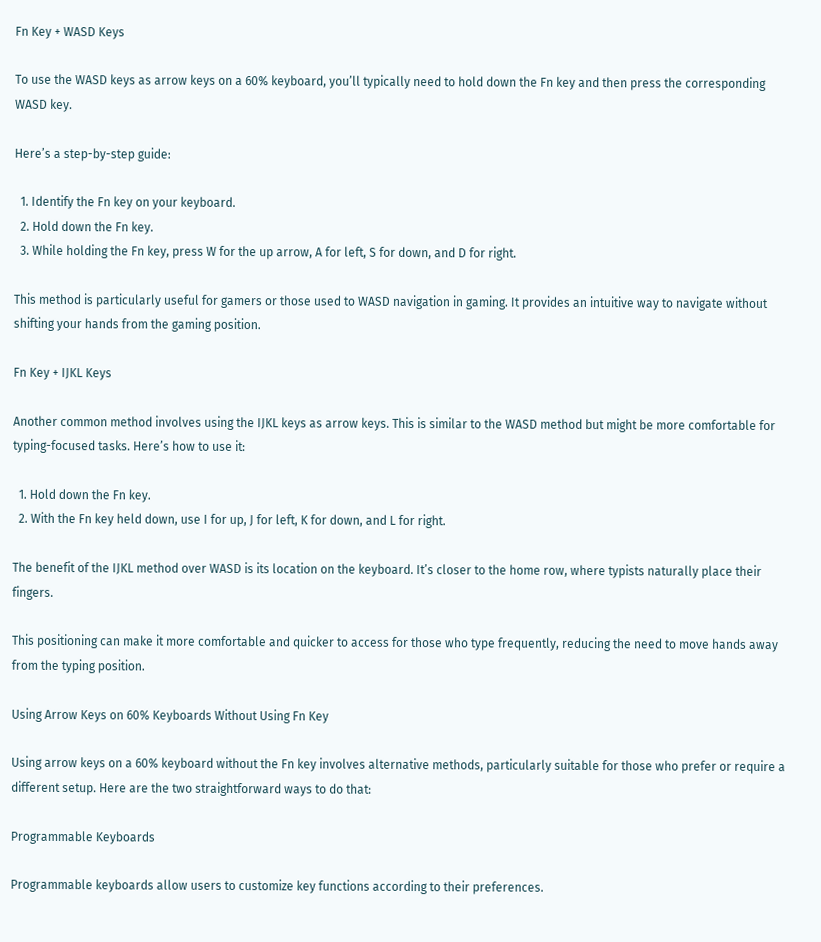Fn Key + WASD Keys

To use the WASD keys as arrow keys on a 60% keyboard, you’ll typically need to hold down the Fn key and then press the corresponding WASD key.

Here’s a step-by-step guide:

  1. Identify the Fn key on your keyboard.
  2. Hold down the Fn key.
  3. While holding the Fn key, press W for the up arrow, A for left, S for down, and D for right.

This method is particularly useful for gamers or those used to WASD navigation in gaming. It provides an intuitive way to navigate without shifting your hands from the gaming position.

Fn Key + IJKL Keys

Another common method involves using the IJKL keys as arrow keys. This is similar to the WASD method but might be more comfortable for typing-focused tasks. Here’s how to use it:

  1. Hold down the Fn key.
  2. With the Fn key held down, use I for up, J for left, K for down, and L for right.

The benefit of the IJKL method over WASD is its location on the keyboard. It’s closer to the home row, where typists naturally place their fingers.

This positioning can make it more comfortable and quicker to access for those who type frequently, reducing the need to move hands away from the typing position.

Using Arrow Keys on 60% Keyboards Without Using Fn Key

Using arrow keys on a 60% keyboard without the Fn key involves alternative methods, particularly suitable for those who prefer or require a different setup. Here are the two straightforward ways to do that:

Programmable Keyboards

Programmable keyboards allow users to customize key functions according to their preferences.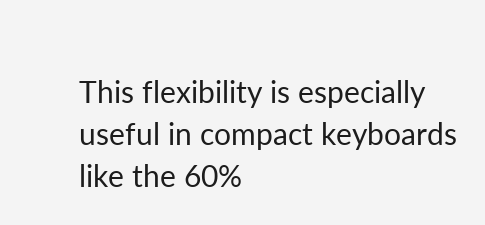This flexibility is especially useful in compact keyboards like the 60%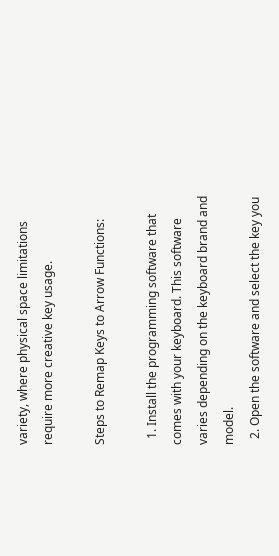variety, where physical space limitations require more creative key usage.

Steps to Remap Keys to Arrow Functions:

  1. Install the programming software that comes with your keyboard. This software varies depending on the keyboard brand and model.
  2. Open the software and select the key you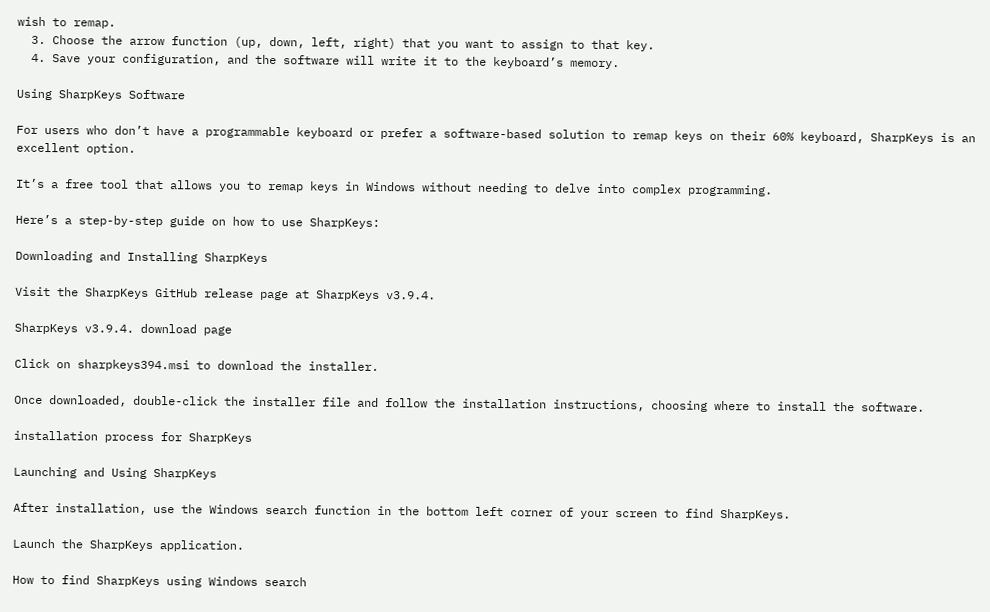wish to remap.
  3. Choose the arrow function (up, down, left, right) that you want to assign to that key.
  4. Save your configuration, and the software will write it to the keyboard’s memory.

Using SharpKeys Software

For users who don’t have a programmable keyboard or prefer a software-based solution to remap keys on their 60% keyboard, SharpKeys is an excellent option.

It’s a free tool that allows you to remap keys in Windows without needing to delve into complex programming.

Here’s a step-by-step guide on how to use SharpKeys:

Downloading and Installing SharpKeys

Visit the SharpKeys GitHub release page at SharpKeys v3.9.4.

SharpKeys v3.9.4. download page

Click on sharpkeys394.msi to download the installer.

Once downloaded, double-click the installer file and follow the installation instructions, choosing where to install the software.

installation process for SharpKeys

Launching and Using SharpKeys

After installation, use the Windows search function in the bottom left corner of your screen to find SharpKeys.

Launch the SharpKeys application.

How to find SharpKeys using Windows search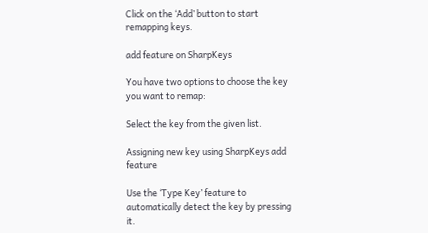Click on the ‘Add’ button to start remapping keys.

add feature on SharpKeys

You have two options to choose the key you want to remap:

Select the key from the given list.

Assigning new key using SharpKeys add feature

Use the ‘Type Key’ feature to automatically detect the key by pressing it.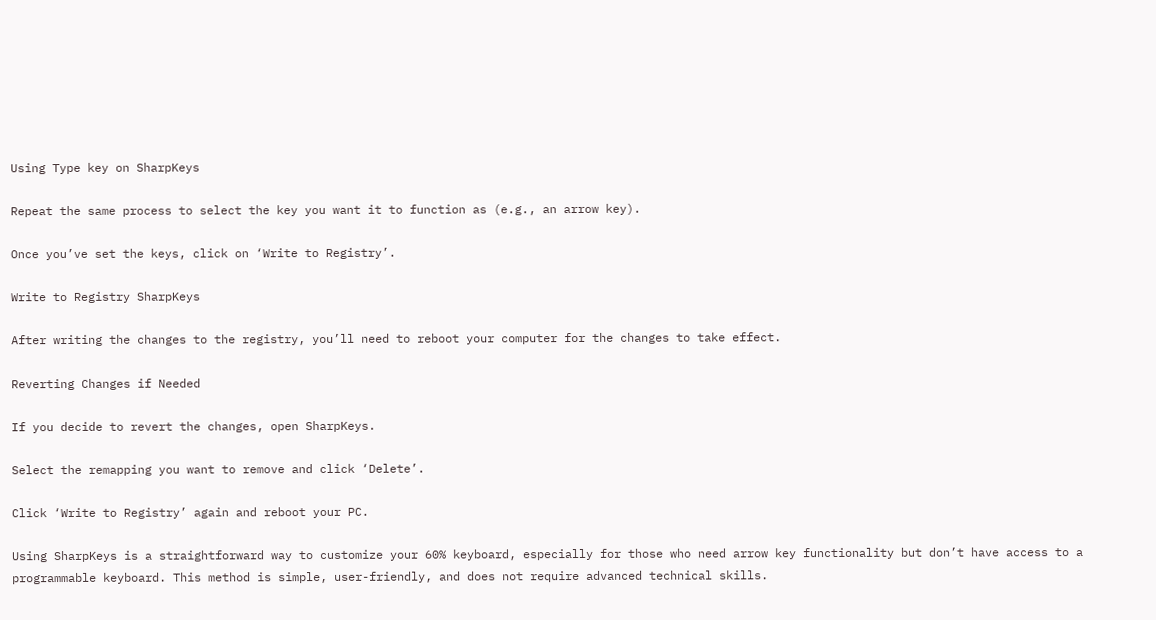Using Type key on SharpKeys

Repeat the same process to select the key you want it to function as (e.g., an arrow key).

Once you’ve set the keys, click on ‘Write to Registry’.

Write to Registry SharpKeys

After writing the changes to the registry, you’ll need to reboot your computer for the changes to take effect.

Reverting Changes if Needed

If you decide to revert the changes, open SharpKeys.

Select the remapping you want to remove and click ‘Delete’.

Click ‘Write to Registry’ again and reboot your PC.

Using SharpKeys is a straightforward way to customize your 60% keyboard, especially for those who need arrow key functionality but don’t have access to a programmable keyboard. This method is simple, user-friendly, and does not require advanced technical skills.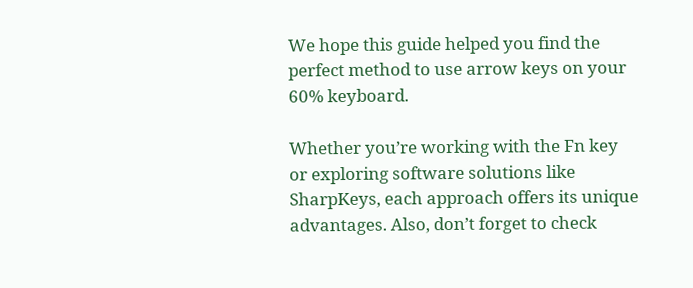We hope this guide helped you find the perfect method to use arrow keys on your 60% keyboard.

Whether you’re working with the Fn key or exploring software solutions like SharpKeys, each approach offers its unique advantages. Also, don’t forget to check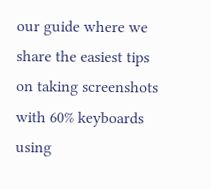our guide where we share the easiest tips on taking screenshots with 60% keyboards using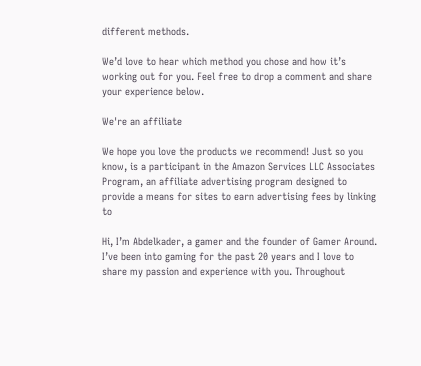different methods.

We’d love to hear which method you chose and how it’s working out for you. Feel free to drop a comment and share your experience below.

We're an affiliate

We hope you love the products we recommend! Just so you know, is a participant in the Amazon Services LLC Associates Program, an affiliate advertising program designed to provide a means for sites to earn advertising fees by linking to

Hi, I’m Abdelkader, a gamer and the founder of Gamer Around. I’ve been into gaming for the past 20 years and I love to share my passion and experience with you. Throughout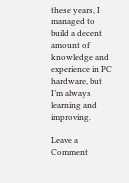these years, I managed to build a decent amount of knowledge and experience in PC hardware, but I’m always learning and improving.

Leave a Comment